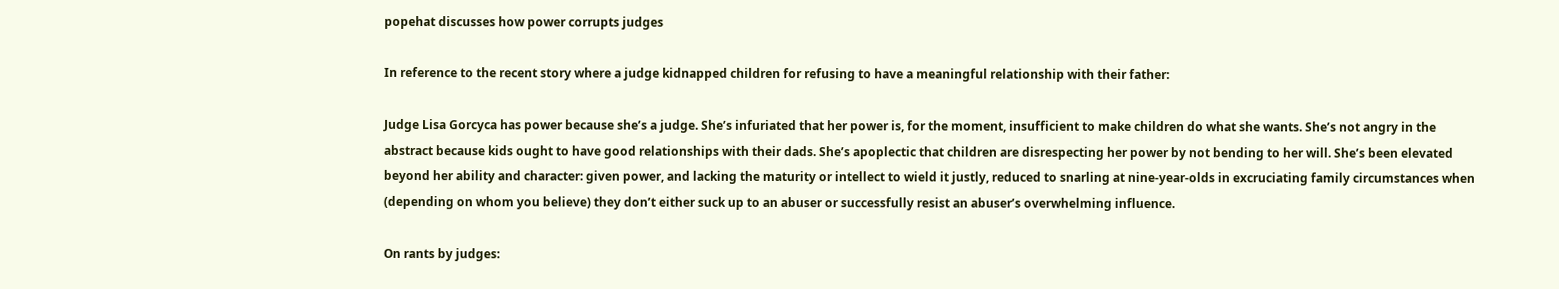popehat discusses how power corrupts judges

In reference to the recent story where a judge kidnapped children for refusing to have a meaningful relationship with their father:

Judge Lisa Gorcyca has power because she’s a judge. She’s infuriated that her power is, for the moment, insufficient to make children do what she wants. She’s not angry in the abstract because kids ought to have good relationships with their dads. She’s apoplectic that children are disrespecting her power by not bending to her will. She’s been elevated beyond her ability and character: given power, and lacking the maturity or intellect to wield it justly, reduced to snarling at nine-year-olds in excruciating family circumstances when (depending on whom you believe) they don’t either suck up to an abuser or successfully resist an abuser’s overwhelming influence.

On rants by judges: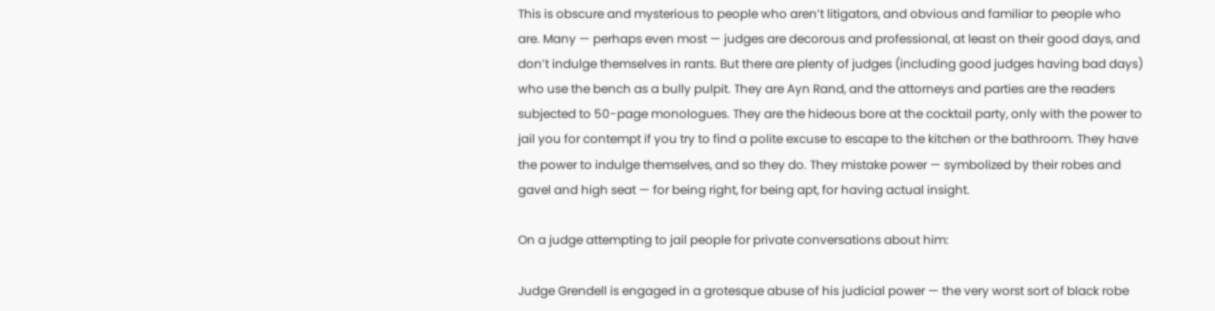This is obscure and mysterious to people who aren’t litigators, and obvious and familiar to people who are. Many — perhaps even most — judges are decorous and professional, at least on their good days, and don’t indulge themselves in rants. But there are plenty of judges (including good judges having bad days) who use the bench as a bully pulpit. They are Ayn Rand, and the attorneys and parties are the readers subjected to 50-page monologues. They are the hideous bore at the cocktail party, only with the power to jail you for contempt if you try to find a polite excuse to escape to the kitchen or the bathroom. They have the power to indulge themselves, and so they do. They mistake power — symbolized by their robes and gavel and high seat — for being right, for being apt, for having actual insight.

On a judge attempting to jail people for private conversations about him:

Judge Grendell is engaged in a grotesque abuse of his judicial power — the very worst sort of black robe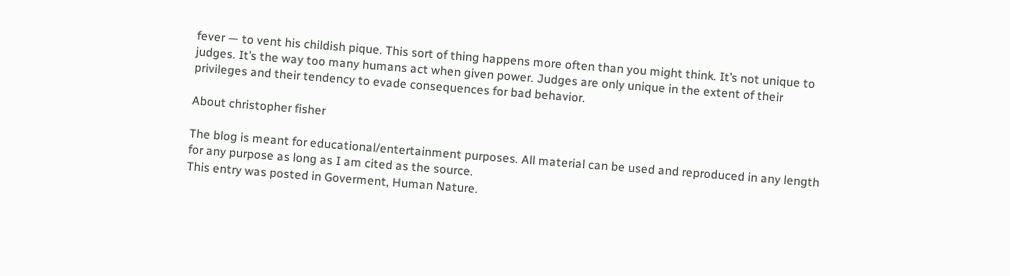fever — to vent his childish pique. This sort of thing happens more often than you might think. It’s not unique to judges. It’s the way too many humans act when given power. Judges are only unique in the extent of their privileges and their tendency to evade consequences for bad behavior.

About christopher fisher

The blog is meant for educational/entertainment purposes. All material can be used and reproduced in any length for any purpose as long as I am cited as the source.
This entry was posted in Goverment, Human Nature.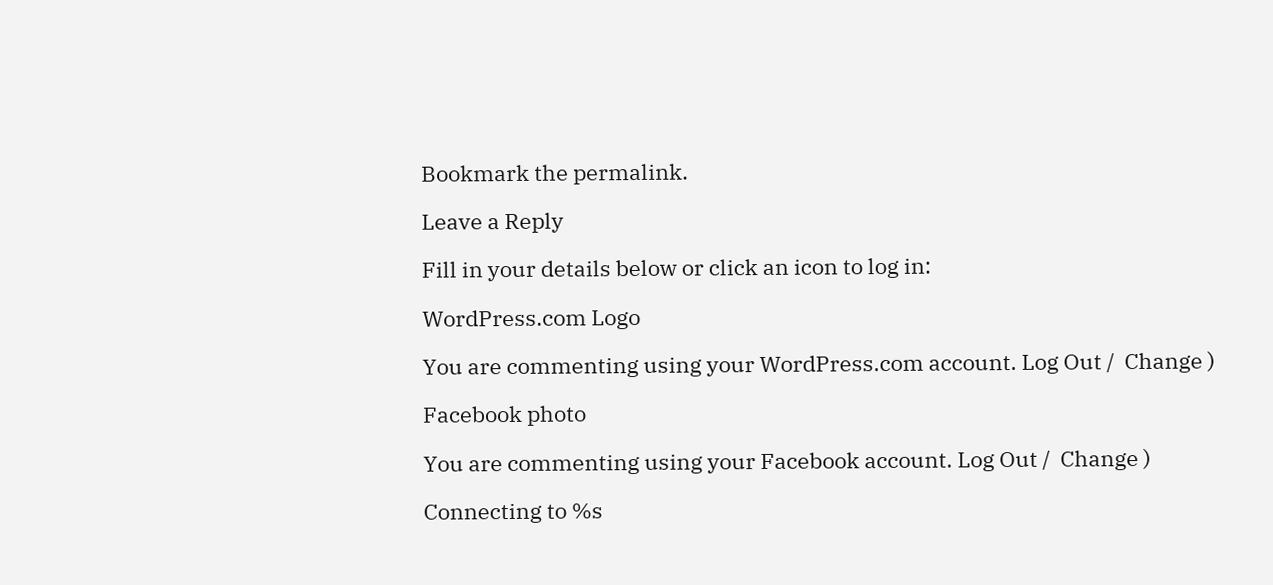Bookmark the permalink.

Leave a Reply

Fill in your details below or click an icon to log in:

WordPress.com Logo

You are commenting using your WordPress.com account. Log Out /  Change )

Facebook photo

You are commenting using your Facebook account. Log Out /  Change )

Connecting to %s